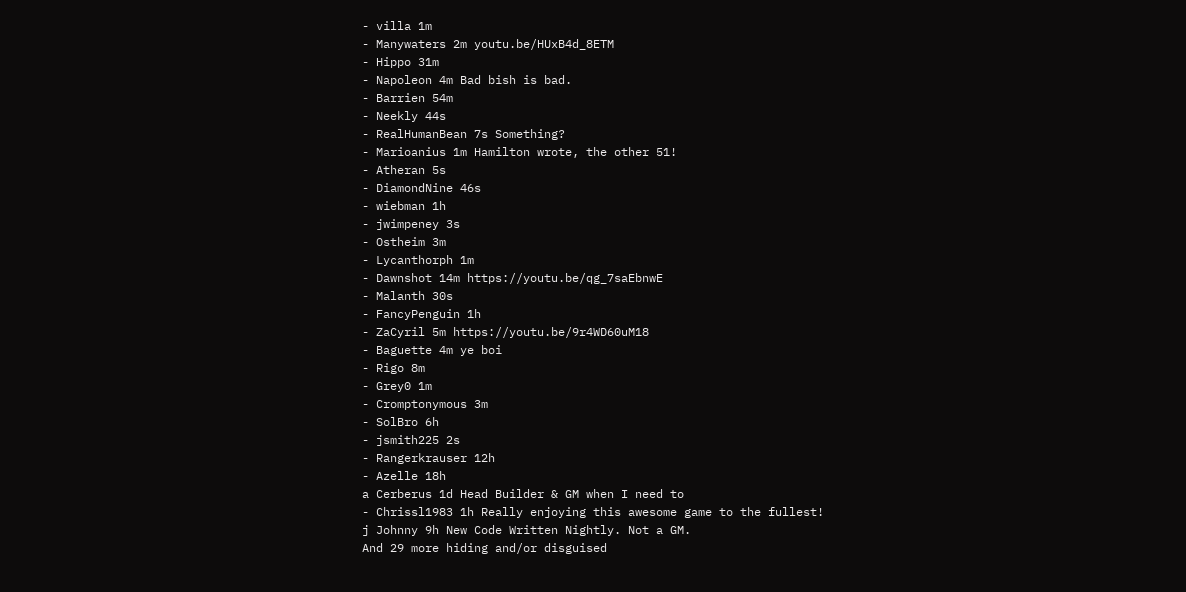- villa 1m
- Manywaters 2m youtu.be/HUxB4d_8ETM
- Hippo 31m
- Napoleon 4m Bad bish is bad.
- Barrien 54m
- Neekly 44s
- RealHumanBean 7s Something?
- Marioanius 1m Hamilton wrote, the other 51!
- Atheran 5s
- DiamondNine 46s
- wiebman 1h
- jwimpeney 3s
- Ostheim 3m
- Lycanthorph 1m
- Dawnshot 14m https://youtu.be/qg_7saEbnwE
- Malanth 30s
- FancyPenguin 1h
- ZaCyril 5m https://youtu.be/9r4WD60uM18
- Baguette 4m ye boi
- Rigo 8m
- Grey0 1m
- Cromptonymous 3m
- SolBro 6h
- jsmith225 2s
- Rangerkrauser 12h
- Azelle 18h
a Cerberus 1d Head Builder & GM when I need to
- Chrissl1983 1h Really enjoying this awesome game to the fullest!
j Johnny 9h New Code Written Nightly. Not a GM.
And 29 more hiding and/or disguised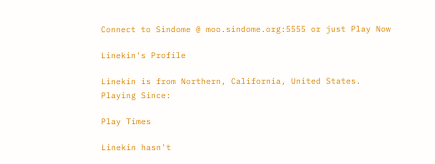Connect to Sindome @ moo.sindome.org:5555 or just Play Now

Linekin's Profile

Linekin is from Northern, California, United States.
Playing Since:

Play Times

Linekin hasn't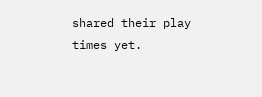shared their play times yet.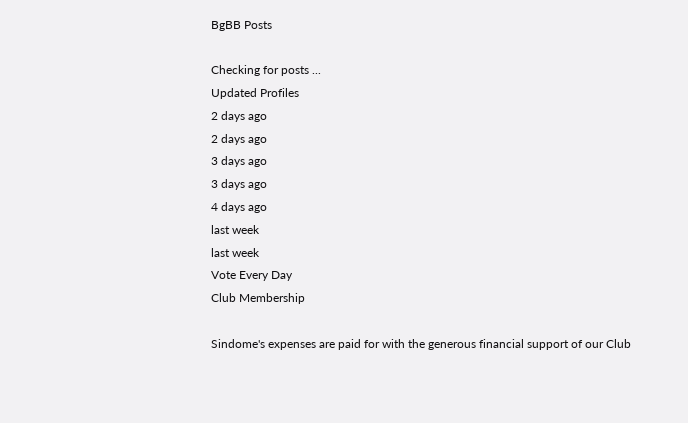BgBB Posts

Checking for posts ...
Updated Profiles
2 days ago
2 days ago
3 days ago
3 days ago
4 days ago
last week
last week
Vote Every Day
Club Membership

Sindome's expenses are paid for with the generous financial support of our Club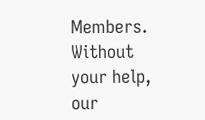Members. Without your help, our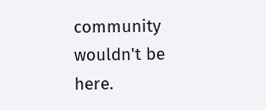community wouldn't be here.